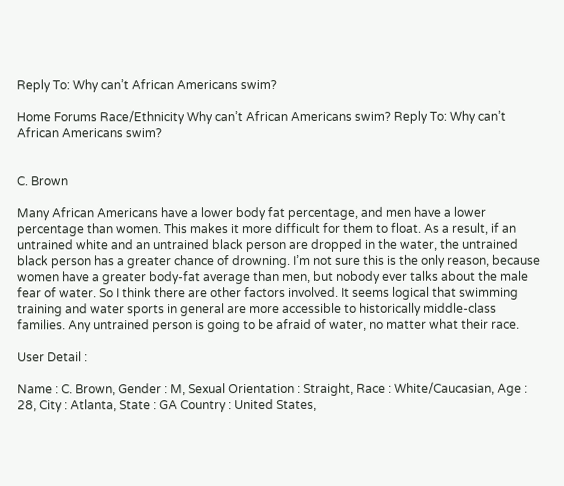Reply To: Why can’t African Americans swim?

Home Forums Race/Ethnicity Why can’t African Americans swim? Reply To: Why can’t African Americans swim?


C. Brown

Many African Americans have a lower body fat percentage, and men have a lower percentage than women. This makes it more difficult for them to float. As a result, if an untrained white and an untrained black person are dropped in the water, the untrained black person has a greater chance of drowning. I’m not sure this is the only reason, because women have a greater body-fat average than men, but nobody ever talks about the male fear of water. So I think there are other factors involved. It seems logical that swimming training and water sports in general are more accessible to historically middle-class families. Any untrained person is going to be afraid of water, no matter what their race.

User Detail :

Name : C. Brown, Gender : M, Sexual Orientation : Straight, Race : White/Caucasian, Age : 28, City : Atlanta, State : GA Country : United States,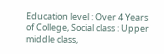Education level : Over 4 Years of College, Social class : Upper middle class,